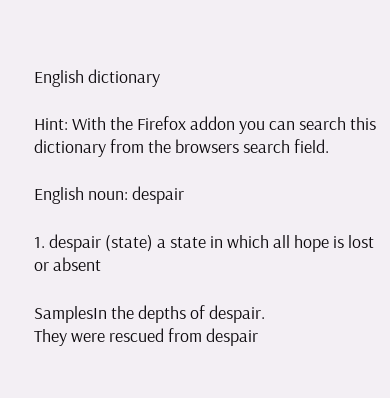English dictionary

Hint: With the Firefox addon you can search this dictionary from the browsers search field.

English noun: despair

1. despair (state) a state in which all hope is lost or absent

SamplesIn the depths of despair.
They were rescued from despair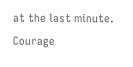at the last minute.
Courage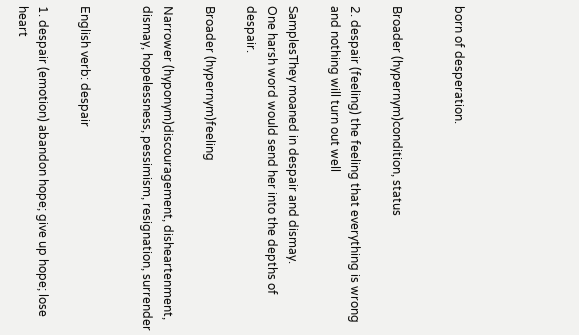born of desperation.


Broader (hypernym)condition, status

2. despair (feeling) the feeling that everything is wrong and nothing will turn out well

SamplesThey moaned in despair and dismay.
One harsh word would send her into the depths of despair.

Broader (hypernym)feeling

Narrower (hyponym)discouragement, disheartenment, dismay, hopelessness, pessimism, resignation, surrender


English verb: despair

1. despair (emotion) abandon hope; give up hope; lose heart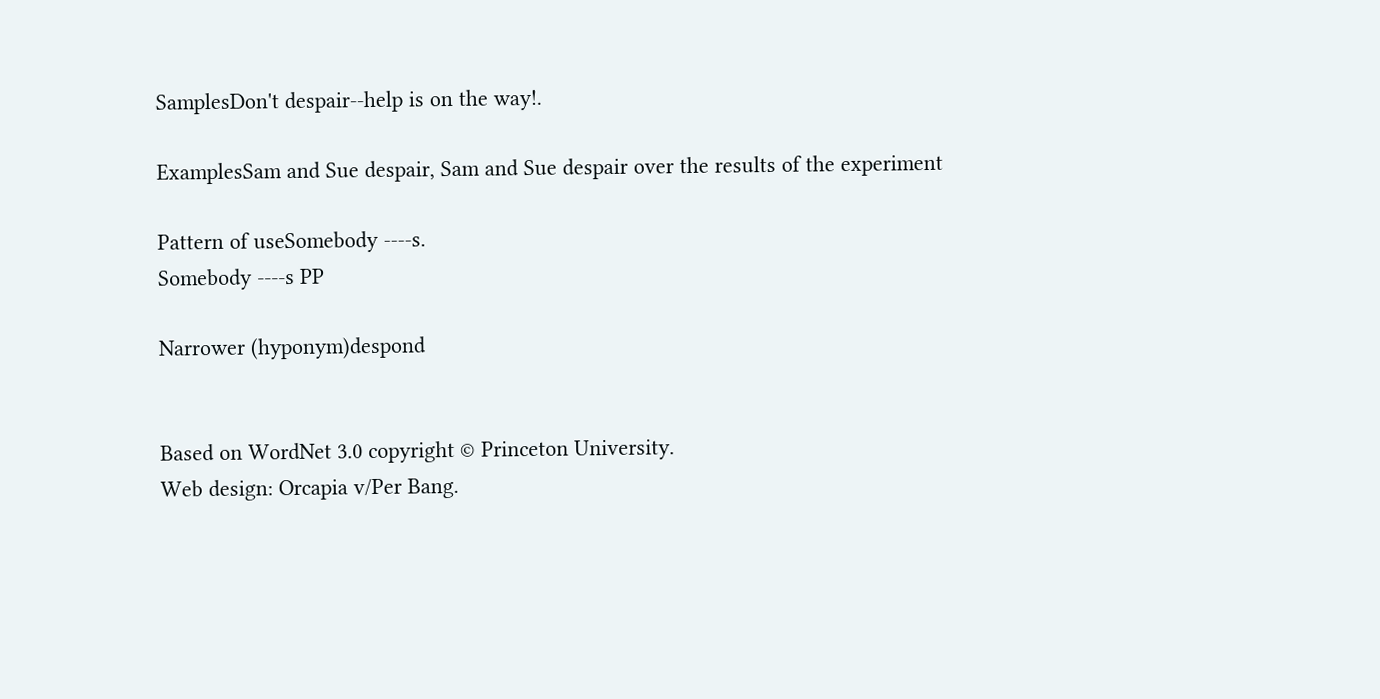SamplesDon't despair--help is on the way!.

ExamplesSam and Sue despair, Sam and Sue despair over the results of the experiment

Pattern of useSomebody ----s.
Somebody ----s PP

Narrower (hyponym)despond


Based on WordNet 3.0 copyright © Princeton University.
Web design: Orcapia v/Per Bang.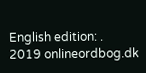English edition: .
2019 onlineordbog.dk